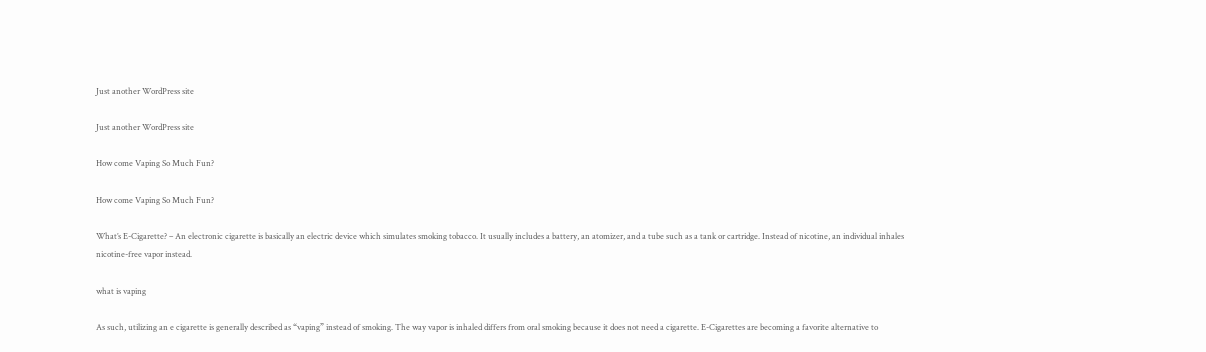Just another WordPress site

Just another WordPress site

How come Vaping So Much Fun?

How come Vaping So Much Fun?

What’s E-Cigarette? – An electronic cigarette is basically an electric device which simulates smoking tobacco. It usually includes a battery, an atomizer, and a tube such as a tank or cartridge. Instead of nicotine, an individual inhales nicotine-free vapor instead.

what is vaping

As such, utilizing an e cigarette is generally described as “vaping” instead of smoking. The way vapor is inhaled differs from oral smoking because it does not need a cigarette. E-Cigarettes are becoming a favorite alternative to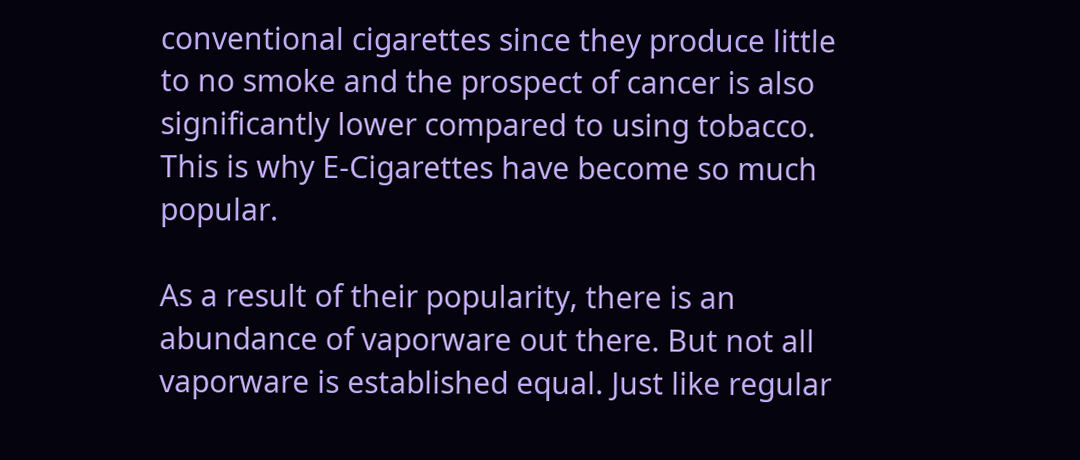conventional cigarettes since they produce little to no smoke and the prospect of cancer is also significantly lower compared to using tobacco. This is why E-Cigarettes have become so much popular.

As a result of their popularity, there is an abundance of vaporware out there. But not all vaporware is established equal. Just like regular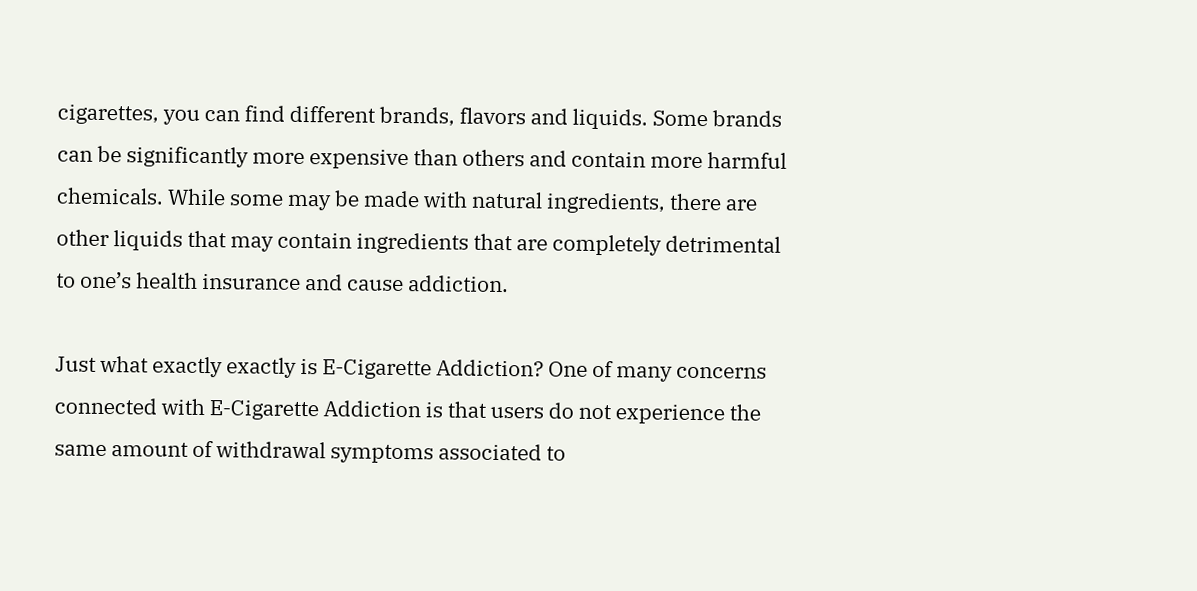cigarettes, you can find different brands, flavors and liquids. Some brands can be significantly more expensive than others and contain more harmful chemicals. While some may be made with natural ingredients, there are other liquids that may contain ingredients that are completely detrimental to one’s health insurance and cause addiction.

Just what exactly exactly is E-Cigarette Addiction? One of many concerns connected with E-Cigarette Addiction is that users do not experience the same amount of withdrawal symptoms associated to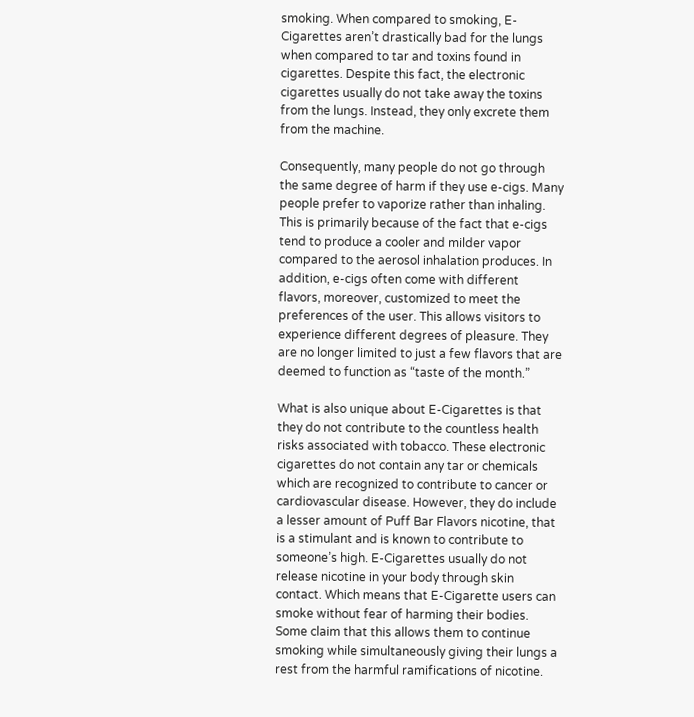smoking. When compared to smoking, E-Cigarettes aren’t drastically bad for the lungs when compared to tar and toxins found in cigarettes. Despite this fact, the electronic cigarettes usually do not take away the toxins from the lungs. Instead, they only excrete them from the machine.

Consequently, many people do not go through the same degree of harm if they use e-cigs. Many people prefer to vaporize rather than inhaling. This is primarily because of the fact that e-cigs tend to produce a cooler and milder vapor compared to the aerosol inhalation produces. In addition, e-cigs often come with different flavors, moreover, customized to meet the preferences of the user. This allows visitors to experience different degrees of pleasure. They are no longer limited to just a few flavors that are deemed to function as “taste of the month.”

What is also unique about E-Cigarettes is that they do not contribute to the countless health risks associated with tobacco. These electronic cigarettes do not contain any tar or chemicals which are recognized to contribute to cancer or cardiovascular disease. However, they do include a lesser amount of Puff Bar Flavors nicotine, that is a stimulant and is known to contribute to someone’s high. E-Cigarettes usually do not release nicotine in your body through skin contact. Which means that E-Cigarette users can smoke without fear of harming their bodies. Some claim that this allows them to continue smoking while simultaneously giving their lungs a rest from the harmful ramifications of nicotine.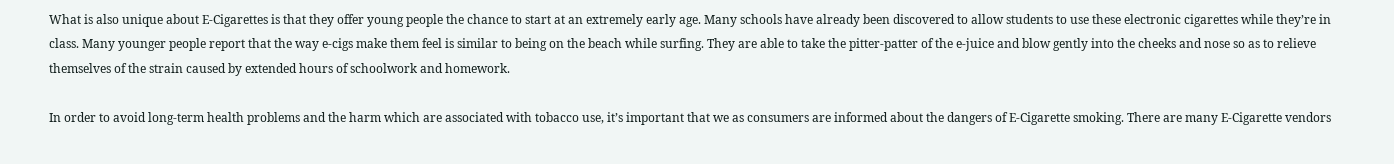What is also unique about E-Cigarettes is that they offer young people the chance to start at an extremely early age. Many schools have already been discovered to allow students to use these electronic cigarettes while they’re in class. Many younger people report that the way e-cigs make them feel is similar to being on the beach while surfing. They are able to take the pitter-patter of the e-juice and blow gently into the cheeks and nose so as to relieve themselves of the strain caused by extended hours of schoolwork and homework.

In order to avoid long-term health problems and the harm which are associated with tobacco use, it’s important that we as consumers are informed about the dangers of E-Cigarette smoking. There are many E-Cigarette vendors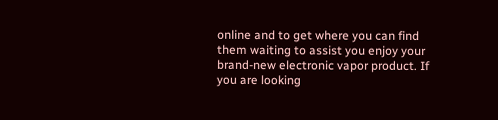online and to get where you can find them waiting to assist you enjoy your brand-new electronic vapor product. If you are looking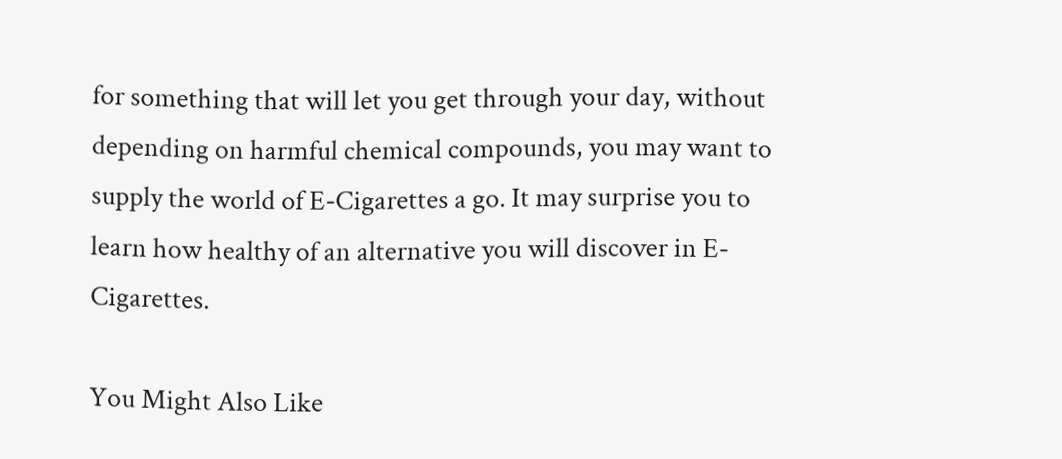for something that will let you get through your day, without depending on harmful chemical compounds, you may want to supply the world of E-Cigarettes a go. It may surprise you to learn how healthy of an alternative you will discover in E-Cigarettes.

You Might Also Like